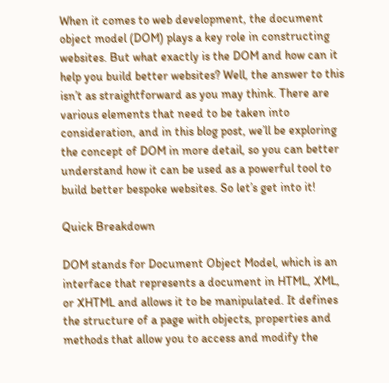When it comes to web development, the document object model (DOM) plays a key role in constructing websites. But what exactly is the DOM and how can it help you build better websites? Well, the answer to this isn’t as straightforward as you may think. There are various elements that need to be taken into consideration, and in this blog post, we’ll be exploring the concept of DOM in more detail, so you can better understand how it can be used as a powerful tool to build better bespoke websites. So let’s get into it!

Quick Breakdown

DOM stands for Document Object Model, which is an interface that represents a document in HTML, XML, or XHTML and allows it to be manipulated. It defines the structure of a page with objects, properties and methods that allow you to access and modify the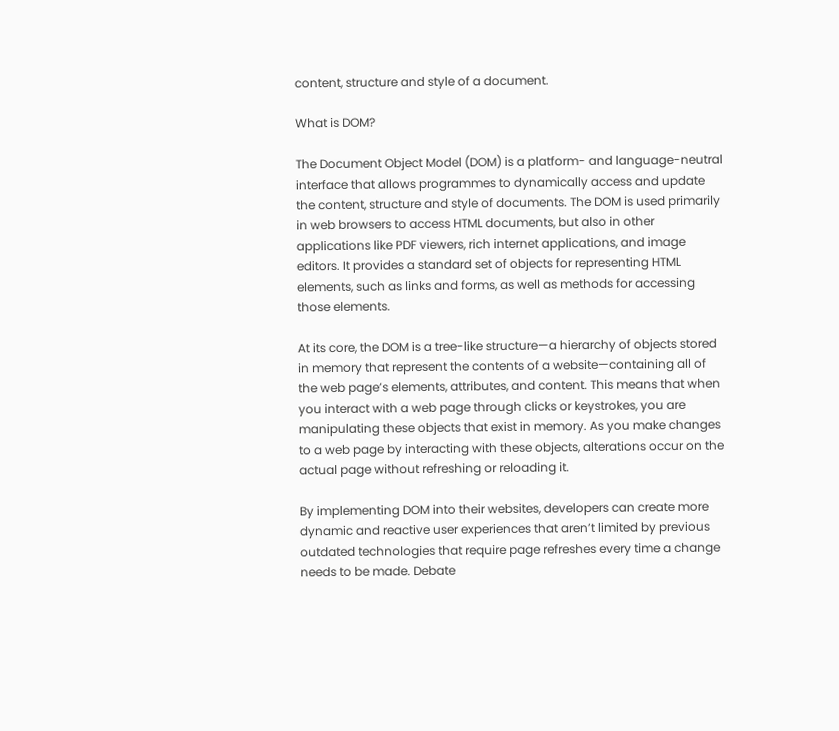content, structure and style of a document.

What is DOM?

The Document Object Model (DOM) is a platform- and language-neutral interface that allows programmes to dynamically access and update the content, structure and style of documents. The DOM is used primarily in web browsers to access HTML documents, but also in other applications like PDF viewers, rich internet applications, and image editors. It provides a standard set of objects for representing HTML elements, such as links and forms, as well as methods for accessing those elements.

At its core, the DOM is a tree-like structure—a hierarchy of objects stored in memory that represent the contents of a website—containing all of the web page’s elements, attributes, and content. This means that when you interact with a web page through clicks or keystrokes, you are manipulating these objects that exist in memory. As you make changes to a web page by interacting with these objects, alterations occur on the actual page without refreshing or reloading it.

By implementing DOM into their websites, developers can create more dynamic and reactive user experiences that aren’t limited by previous outdated technologies that require page refreshes every time a change needs to be made. Debate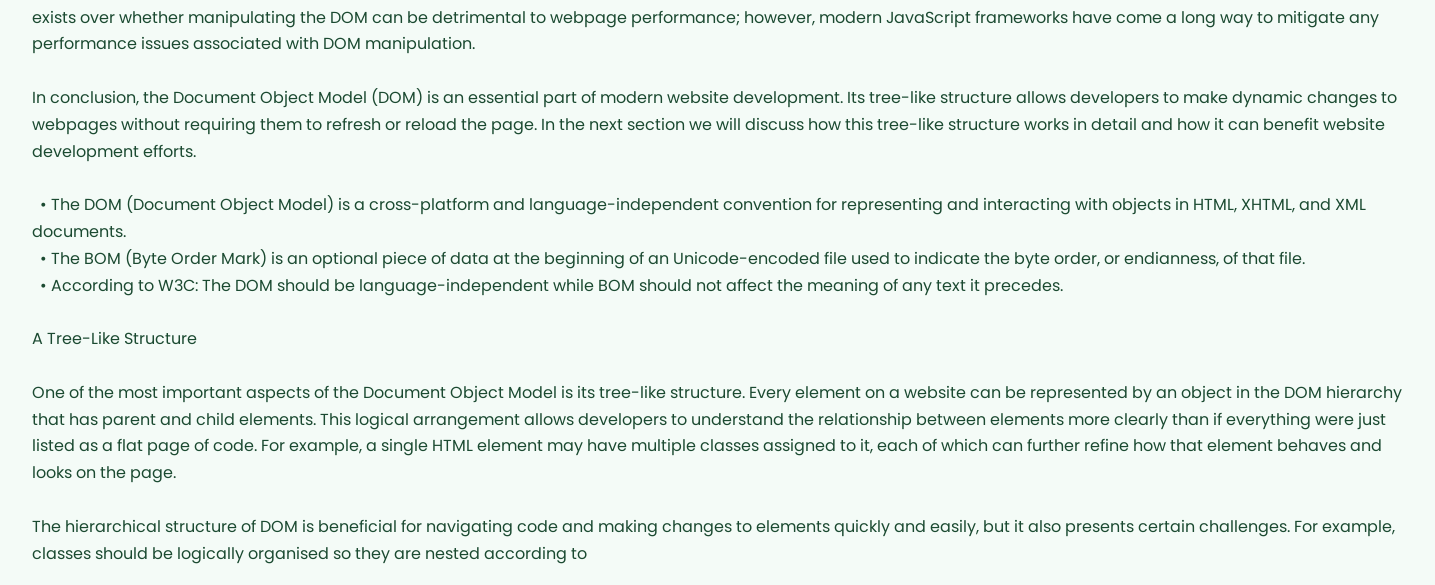exists over whether manipulating the DOM can be detrimental to webpage performance; however, modern JavaScript frameworks have come a long way to mitigate any performance issues associated with DOM manipulation.

In conclusion, the Document Object Model (DOM) is an essential part of modern website development. Its tree-like structure allows developers to make dynamic changes to webpages without requiring them to refresh or reload the page. In the next section we will discuss how this tree-like structure works in detail and how it can benefit website development efforts.

  • The DOM (Document Object Model) is a cross-platform and language-independent convention for representing and interacting with objects in HTML, XHTML, and XML documents.
  • The BOM (Byte Order Mark) is an optional piece of data at the beginning of an Unicode-encoded file used to indicate the byte order, or endianness, of that file.
  • According to W3C: The DOM should be language-independent while BOM should not affect the meaning of any text it precedes.

A Tree-Like Structure

One of the most important aspects of the Document Object Model is its tree-like structure. Every element on a website can be represented by an object in the DOM hierarchy that has parent and child elements. This logical arrangement allows developers to understand the relationship between elements more clearly than if everything were just listed as a flat page of code. For example, a single HTML element may have multiple classes assigned to it, each of which can further refine how that element behaves and looks on the page.

The hierarchical structure of DOM is beneficial for navigating code and making changes to elements quickly and easily, but it also presents certain challenges. For example, classes should be logically organised so they are nested according to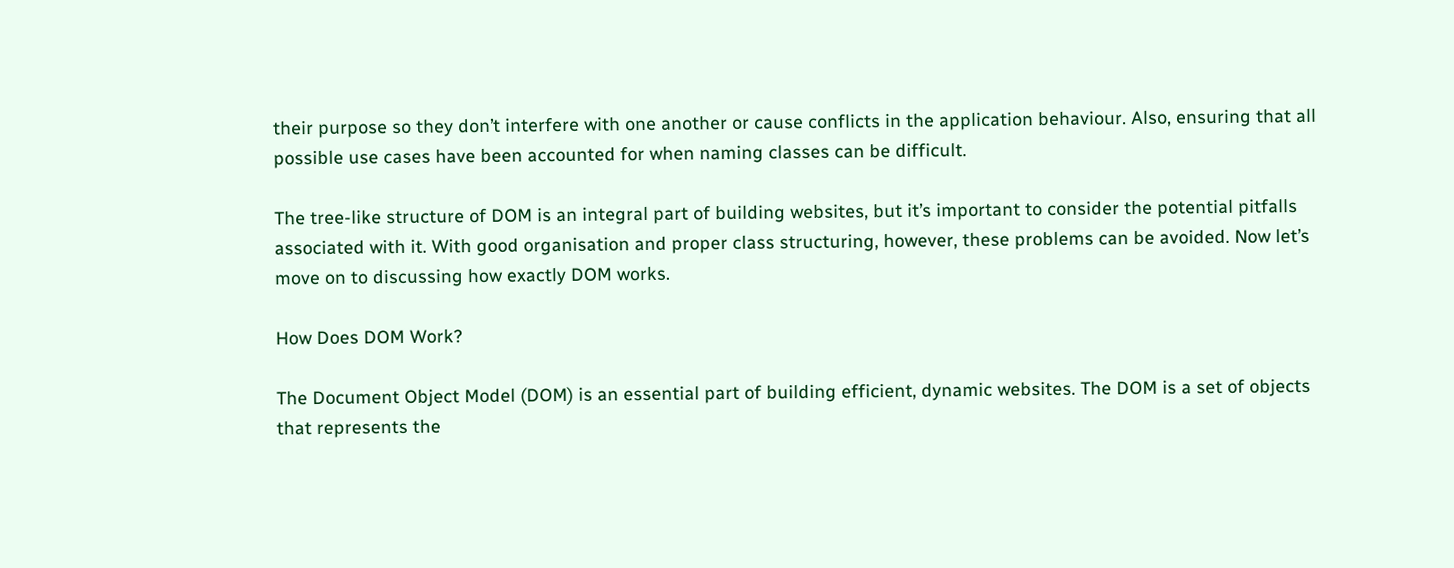their purpose so they don’t interfere with one another or cause conflicts in the application behaviour. Also, ensuring that all possible use cases have been accounted for when naming classes can be difficult.

The tree-like structure of DOM is an integral part of building websites, but it’s important to consider the potential pitfalls associated with it. With good organisation and proper class structuring, however, these problems can be avoided. Now let’s move on to discussing how exactly DOM works.

How Does DOM Work?

The Document Object Model (DOM) is an essential part of building efficient, dynamic websites. The DOM is a set of objects that represents the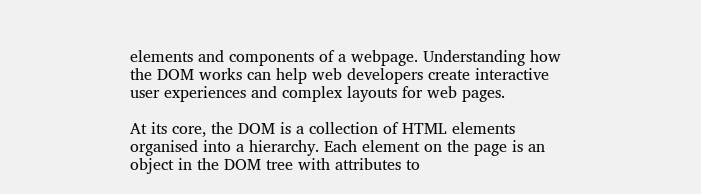elements and components of a webpage. Understanding how the DOM works can help web developers create interactive user experiences and complex layouts for web pages.

At its core, the DOM is a collection of HTML elements organised into a hierarchy. Each element on the page is an object in the DOM tree with attributes to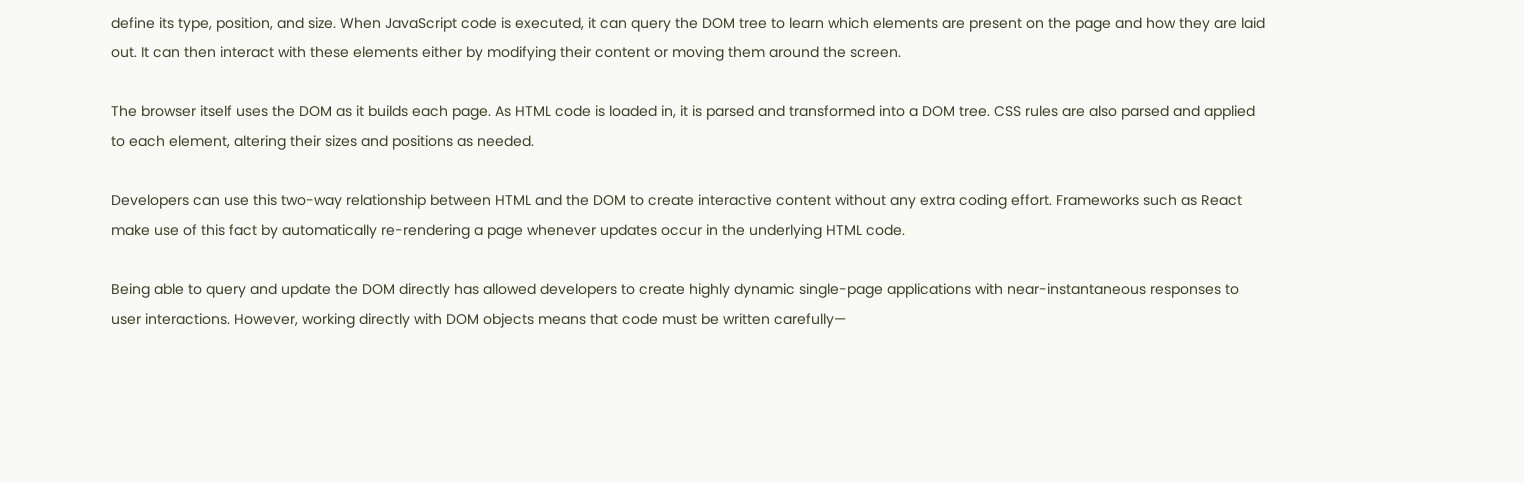define its type, position, and size. When JavaScript code is executed, it can query the DOM tree to learn which elements are present on the page and how they are laid out. It can then interact with these elements either by modifying their content or moving them around the screen.

The browser itself uses the DOM as it builds each page. As HTML code is loaded in, it is parsed and transformed into a DOM tree. CSS rules are also parsed and applied to each element, altering their sizes and positions as needed.

Developers can use this two-way relationship between HTML and the DOM to create interactive content without any extra coding effort. Frameworks such as React make use of this fact by automatically re-rendering a page whenever updates occur in the underlying HTML code.

Being able to query and update the DOM directly has allowed developers to create highly dynamic single-page applications with near-instantaneous responses to user interactions. However, working directly with DOM objects means that code must be written carefully—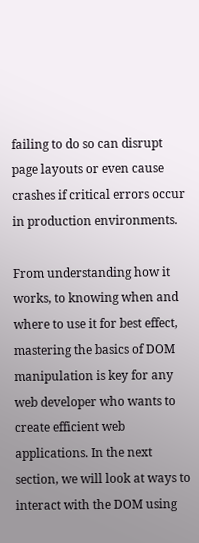failing to do so can disrupt page layouts or even cause crashes if critical errors occur in production environments.

From understanding how it works, to knowing when and where to use it for best effect, mastering the basics of DOM manipulation is key for any web developer who wants to create efficient web applications. In the next section, we will look at ways to interact with the DOM using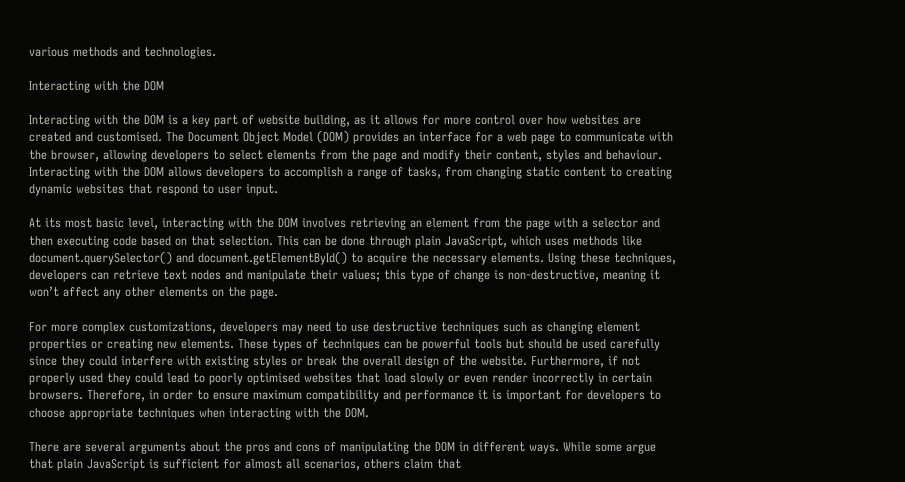various methods and technologies.

Interacting with the DOM

Interacting with the DOM is a key part of website building, as it allows for more control over how websites are created and customised. The Document Object Model (DOM) provides an interface for a web page to communicate with the browser, allowing developers to select elements from the page and modify their content, styles and behaviour. Interacting with the DOM allows developers to accomplish a range of tasks, from changing static content to creating dynamic websites that respond to user input.

At its most basic level, interacting with the DOM involves retrieving an element from the page with a selector and then executing code based on that selection. This can be done through plain JavaScript, which uses methods like document.querySelector() and document.getElementById() to acquire the necessary elements. Using these techniques, developers can retrieve text nodes and manipulate their values; this type of change is non-destructive, meaning it won’t affect any other elements on the page.

For more complex customizations, developers may need to use destructive techniques such as changing element properties or creating new elements. These types of techniques can be powerful tools but should be used carefully since they could interfere with existing styles or break the overall design of the website. Furthermore, if not properly used they could lead to poorly optimised websites that load slowly or even render incorrectly in certain browsers. Therefore, in order to ensure maximum compatibility and performance it is important for developers to choose appropriate techniques when interacting with the DOM.

There are several arguments about the pros and cons of manipulating the DOM in different ways. While some argue that plain JavaScript is sufficient for almost all scenarios, others claim that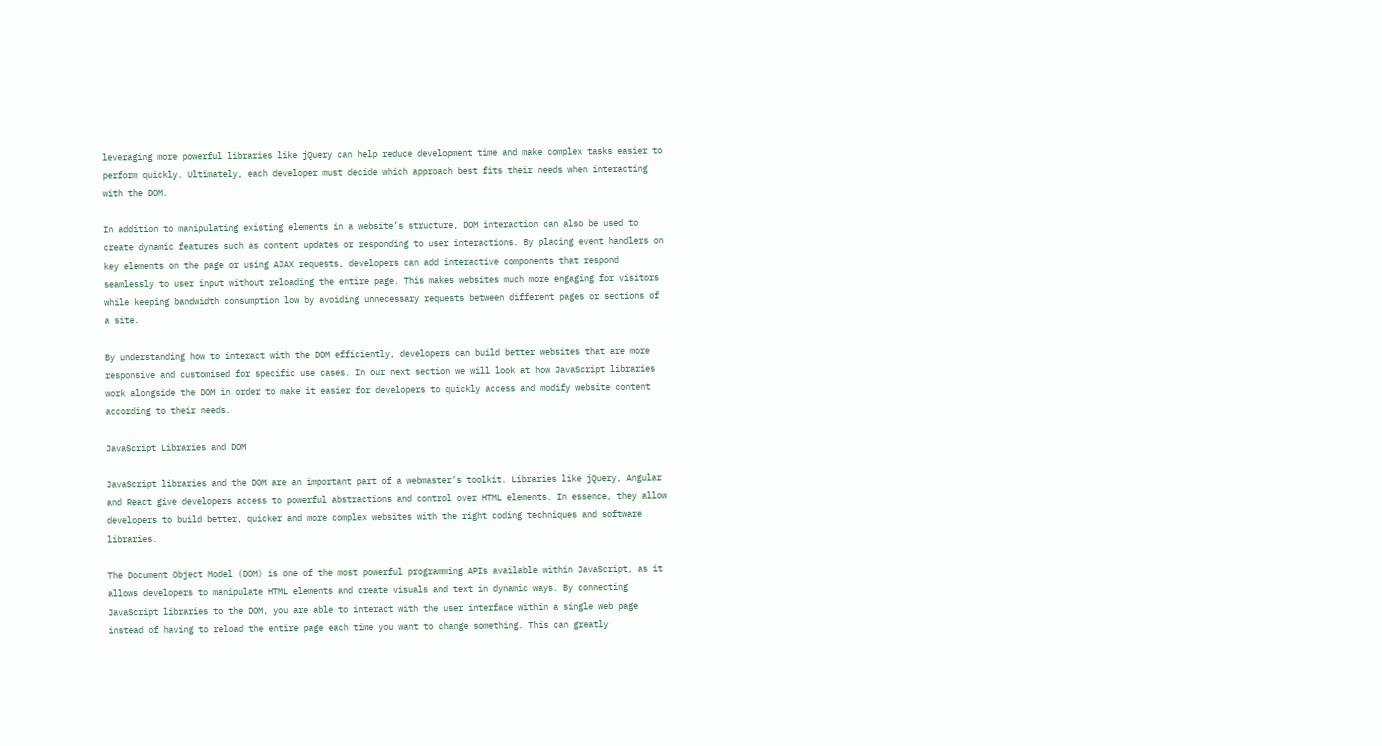leveraging more powerful libraries like jQuery can help reduce development time and make complex tasks easier to perform quickly. Ultimately, each developer must decide which approach best fits their needs when interacting with the DOM.

In addition to manipulating existing elements in a website’s structure, DOM interaction can also be used to create dynamic features such as content updates or responding to user interactions. By placing event handlers on key elements on the page or using AJAX requests, developers can add interactive components that respond seamlessly to user input without reloading the entire page. This makes websites much more engaging for visitors while keeping bandwidth consumption low by avoiding unnecessary requests between different pages or sections of a site.

By understanding how to interact with the DOM efficiently, developers can build better websites that are more responsive and customised for specific use cases. In our next section we will look at how JavaScript libraries work alongside the DOM in order to make it easier for developers to quickly access and modify website content according to their needs.

JavaScript Libraries and DOM

JavaScript libraries and the DOM are an important part of a webmaster’s toolkit. Libraries like jQuery, Angular and React give developers access to powerful abstractions and control over HTML elements. In essence, they allow developers to build better, quicker and more complex websites with the right coding techniques and software libraries.

The Document Object Model (DOM) is one of the most powerful programming APIs available within JavaScript, as it allows developers to manipulate HTML elements and create visuals and text in dynamic ways. By connecting JavaScript libraries to the DOM, you are able to interact with the user interface within a single web page instead of having to reload the entire page each time you want to change something. This can greatly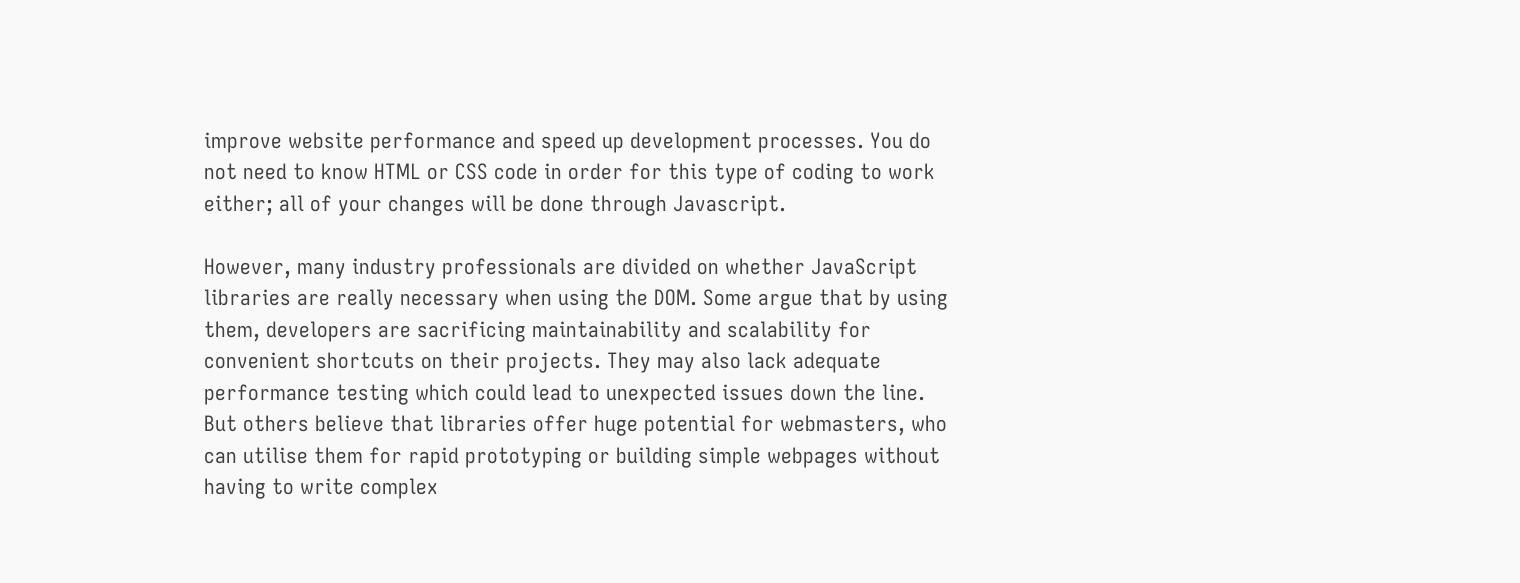improve website performance and speed up development processes. You do not need to know HTML or CSS code in order for this type of coding to work either; all of your changes will be done through Javascript.

However, many industry professionals are divided on whether JavaScript libraries are really necessary when using the DOM. Some argue that by using them, developers are sacrificing maintainability and scalability for convenient shortcuts on their projects. They may also lack adequate performance testing which could lead to unexpected issues down the line. But others believe that libraries offer huge potential for webmasters, who can utilise them for rapid prototyping or building simple webpages without having to write complex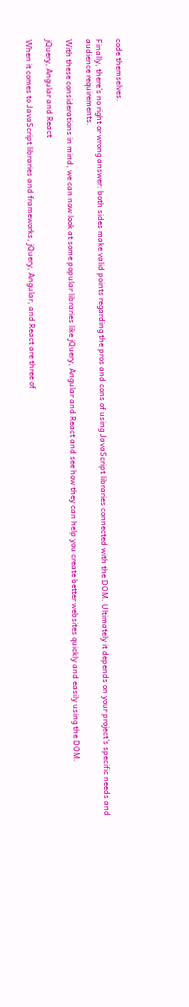code themselves.

Finally, there’s no right or wrong answer: both sides make valid points regarding the pros and cons of using JavaScript libraries connected with the DOM. Ultimately it depends on your project’s specific needs and audience requirements.

With these considerations in mind, we can now look at some popular libraries like jQuery, Angular and React and see how they can help you create better websites quickly and easily using the DOM.

jQuery, Angular and React

When it comes to JavaScript libraries and frameworks, jQuery, Angular, and React are three of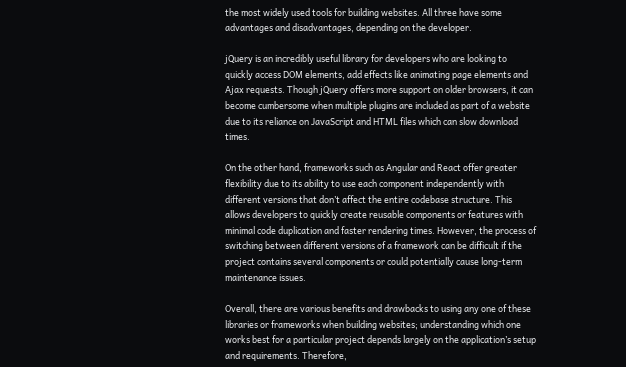the most widely used tools for building websites. All three have some advantages and disadvantages, depending on the developer.

jQuery is an incredibly useful library for developers who are looking to quickly access DOM elements, add effects like animating page elements and Ajax requests. Though jQuery offers more support on older browsers, it can become cumbersome when multiple plugins are included as part of a website due to its reliance on JavaScript and HTML files which can slow download times.

On the other hand, frameworks such as Angular and React offer greater flexibility due to its ability to use each component independently with different versions that don’t affect the entire codebase structure. This allows developers to quickly create reusable components or features with minimal code duplication and faster rendering times. However, the process of switching between different versions of a framework can be difficult if the project contains several components or could potentially cause long-term maintenance issues.

Overall, there are various benefits and drawbacks to using any one of these libraries or frameworks when building websites; understanding which one works best for a particular project depends largely on the application’s setup and requirements. Therefore,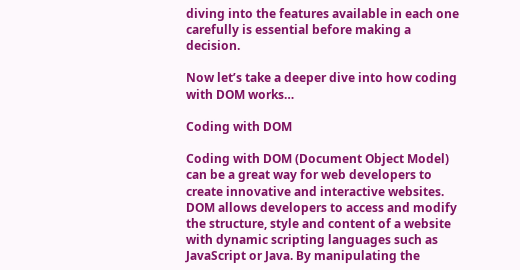diving into the features available in each one carefully is essential before making a decision.

Now let’s take a deeper dive into how coding with DOM works…

Coding with DOM

Coding with DOM (Document Object Model) can be a great way for web developers to create innovative and interactive websites. DOM allows developers to access and modify the structure, style and content of a website with dynamic scripting languages such as JavaScript or Java. By manipulating the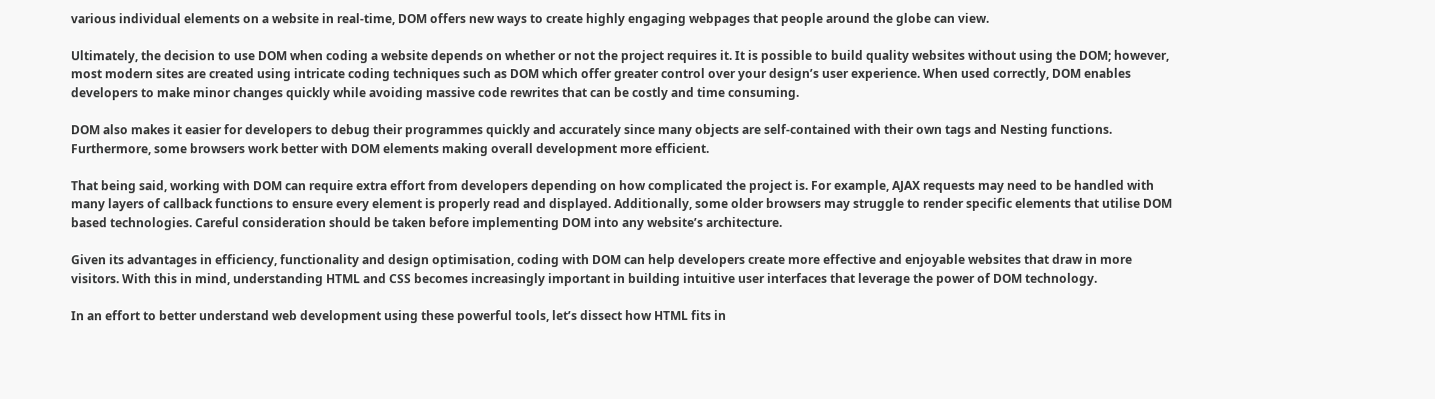various individual elements on a website in real-time, DOM offers new ways to create highly engaging webpages that people around the globe can view.

Ultimately, the decision to use DOM when coding a website depends on whether or not the project requires it. It is possible to build quality websites without using the DOM; however, most modern sites are created using intricate coding techniques such as DOM which offer greater control over your design’s user experience. When used correctly, DOM enables developers to make minor changes quickly while avoiding massive code rewrites that can be costly and time consuming.

DOM also makes it easier for developers to debug their programmes quickly and accurately since many objects are self-contained with their own tags and Nesting functions. Furthermore, some browsers work better with DOM elements making overall development more efficient.

That being said, working with DOM can require extra effort from developers depending on how complicated the project is. For example, AJAX requests may need to be handled with many layers of callback functions to ensure every element is properly read and displayed. Additionally, some older browsers may struggle to render specific elements that utilise DOM based technologies. Careful consideration should be taken before implementing DOM into any website’s architecture.

Given its advantages in efficiency, functionality and design optimisation, coding with DOM can help developers create more effective and enjoyable websites that draw in more visitors. With this in mind, understanding HTML and CSS becomes increasingly important in building intuitive user interfaces that leverage the power of DOM technology.

In an effort to better understand web development using these powerful tools, let’s dissect how HTML fits in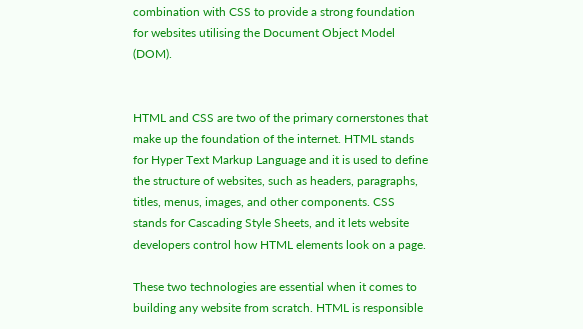combination with CSS to provide a strong foundation for websites utilising the Document Object Model (DOM).


HTML and CSS are two of the primary cornerstones that make up the foundation of the internet. HTML stands for Hyper Text Markup Language and it is used to define the structure of websites, such as headers, paragraphs, titles, menus, images, and other components. CSS stands for Cascading Style Sheets, and it lets website developers control how HTML elements look on a page.

These two technologies are essential when it comes to building any website from scratch. HTML is responsible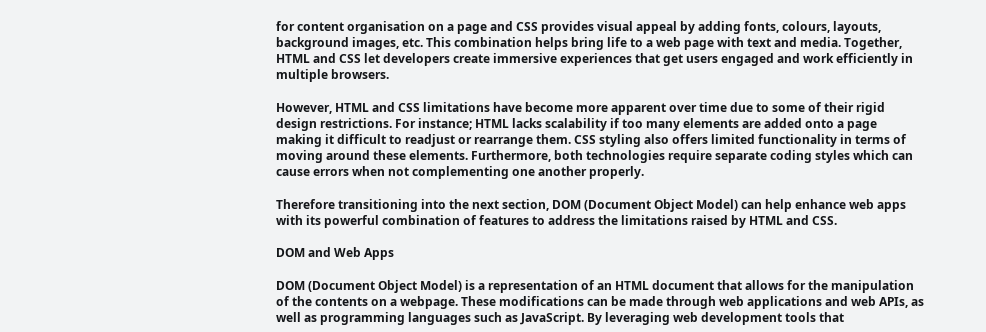for content organisation on a page and CSS provides visual appeal by adding fonts, colours, layouts, background images, etc. This combination helps bring life to a web page with text and media. Together, HTML and CSS let developers create immersive experiences that get users engaged and work efficiently in multiple browsers.

However, HTML and CSS limitations have become more apparent over time due to some of their rigid design restrictions. For instance; HTML lacks scalability if too many elements are added onto a page making it difficult to readjust or rearrange them. CSS styling also offers limited functionality in terms of moving around these elements. Furthermore, both technologies require separate coding styles which can cause errors when not complementing one another properly.

Therefore transitioning into the next section, DOM (Document Object Model) can help enhance web apps with its powerful combination of features to address the limitations raised by HTML and CSS.

DOM and Web Apps

DOM (Document Object Model) is a representation of an HTML document that allows for the manipulation of the contents on a webpage. These modifications can be made through web applications and web APIs, as well as programming languages such as JavaScript. By leveraging web development tools that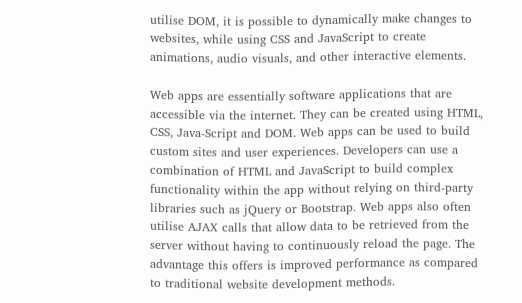utilise DOM, it is possible to dynamically make changes to websites, while using CSS and JavaScript to create animations, audio visuals, and other interactive elements.

Web apps are essentially software applications that are accessible via the internet. They can be created using HTML, CSS, Java-Script and DOM. Web apps can be used to build custom sites and user experiences. Developers can use a combination of HTML and JavaScript to build complex functionality within the app without relying on third-party libraries such as jQuery or Bootstrap. Web apps also often utilise AJAX calls that allow data to be retrieved from the server without having to continuously reload the page. The advantage this offers is improved performance as compared to traditional website development methods.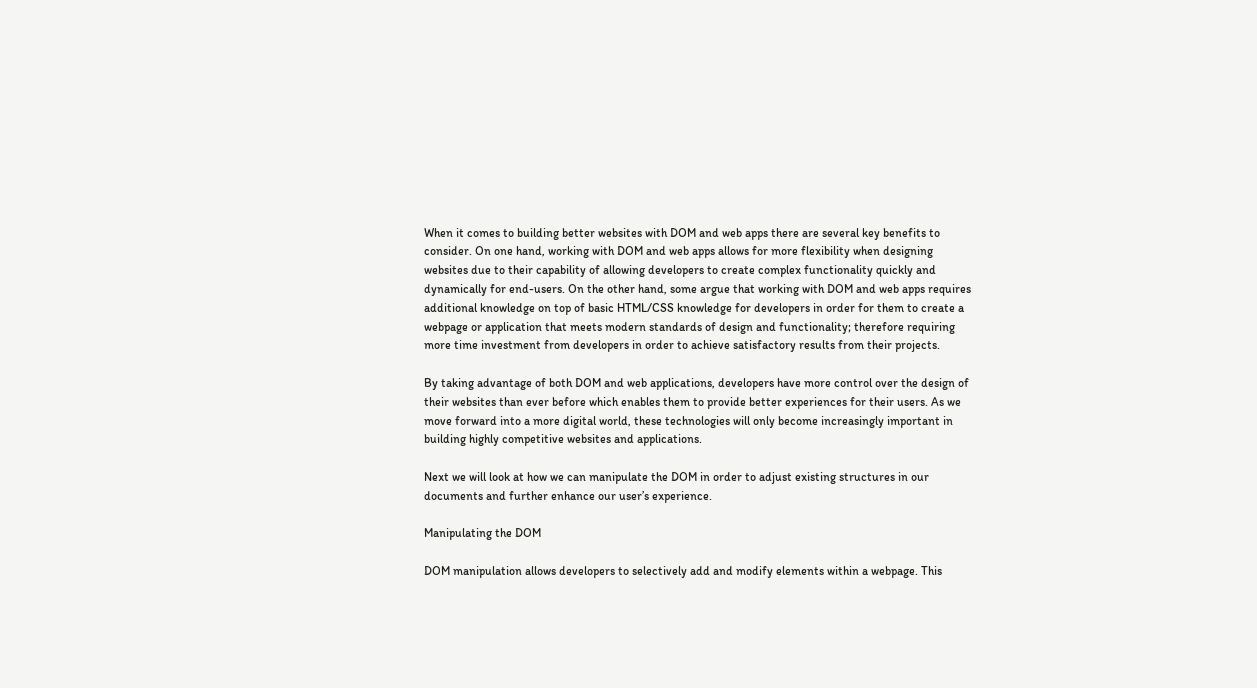When it comes to building better websites with DOM and web apps there are several key benefits to consider. On one hand, working with DOM and web apps allows for more flexibility when designing websites due to their capability of allowing developers to create complex functionality quickly and dynamically for end-users. On the other hand, some argue that working with DOM and web apps requires additional knowledge on top of basic HTML/CSS knowledge for developers in order for them to create a webpage or application that meets modern standards of design and functionality; therefore requiring more time investment from developers in order to achieve satisfactory results from their projects.

By taking advantage of both DOM and web applications, developers have more control over the design of their websites than ever before which enables them to provide better experiences for their users. As we move forward into a more digital world, these technologies will only become increasingly important in building highly competitive websites and applications.

Next we will look at how we can manipulate the DOM in order to adjust existing structures in our documents and further enhance our user’s experience.

Manipulating the DOM

DOM manipulation allows developers to selectively add and modify elements within a webpage. This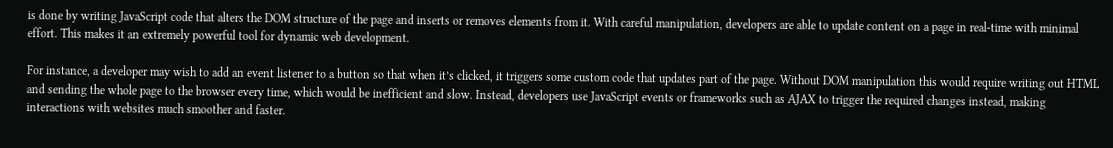is done by writing JavaScript code that alters the DOM structure of the page and inserts or removes elements from it. With careful manipulation, developers are able to update content on a page in real-time with minimal effort. This makes it an extremely powerful tool for dynamic web development.

For instance, a developer may wish to add an event listener to a button so that when it’s clicked, it triggers some custom code that updates part of the page. Without DOM manipulation this would require writing out HTML and sending the whole page to the browser every time, which would be inefficient and slow. Instead, developers use JavaScript events or frameworks such as AJAX to trigger the required changes instead, making interactions with websites much smoother and faster.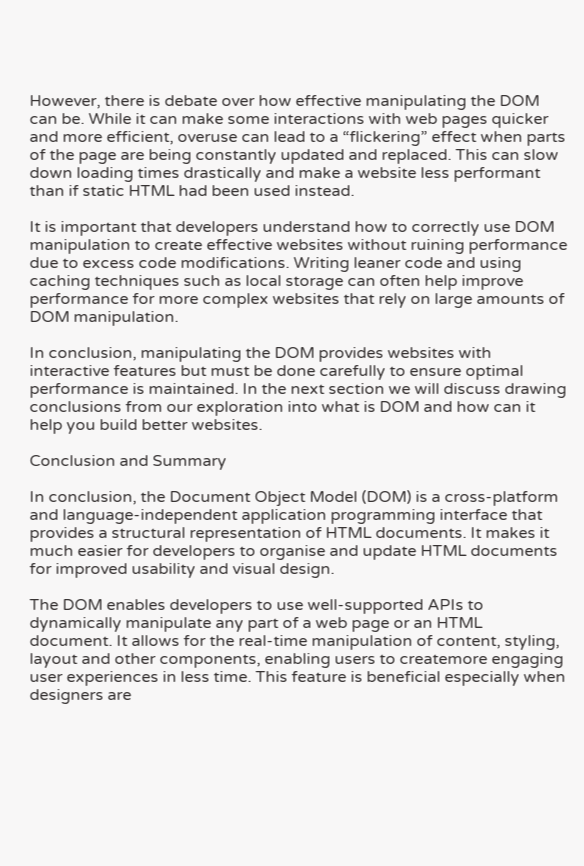However, there is debate over how effective manipulating the DOM can be. While it can make some interactions with web pages quicker and more efficient, overuse can lead to a “flickering” effect when parts of the page are being constantly updated and replaced. This can slow down loading times drastically and make a website less performant than if static HTML had been used instead.

It is important that developers understand how to correctly use DOM manipulation to create effective websites without ruining performance due to excess code modifications. Writing leaner code and using caching techniques such as local storage can often help improve performance for more complex websites that rely on large amounts of DOM manipulation.

In conclusion, manipulating the DOM provides websites with interactive features but must be done carefully to ensure optimal performance is maintained. In the next section we will discuss drawing conclusions from our exploration into what is DOM and how can it help you build better websites.

Conclusion and Summary

In conclusion, the Document Object Model (DOM) is a cross-platform and language-independent application programming interface that provides a structural representation of HTML documents. It makes it much easier for developers to organise and update HTML documents for improved usability and visual design.

The DOM enables developers to use well-supported APIs to dynamically manipulate any part of a web page or an HTML document. It allows for the real-time manipulation of content, styling, layout and other components, enabling users to createmore engaging user experiences in less time. This feature is beneficial especially when designers are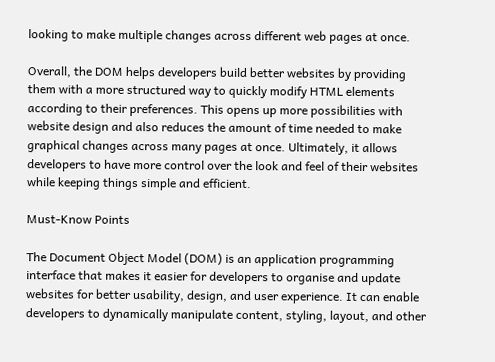looking to make multiple changes across different web pages at once.

Overall, the DOM helps developers build better websites by providing them with a more structured way to quickly modify HTML elements according to their preferences. This opens up more possibilities with website design and also reduces the amount of time needed to make graphical changes across many pages at once. Ultimately, it allows developers to have more control over the look and feel of their websites while keeping things simple and efficient.

Must-Know Points

The Document Object Model (DOM) is an application programming interface that makes it easier for developers to organise and update websites for better usability, design, and user experience. It can enable developers to dynamically manipulate content, styling, layout, and other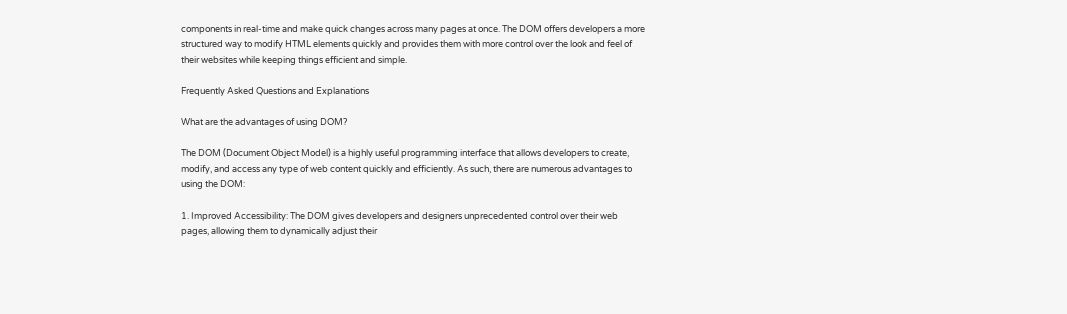components in real-time and make quick changes across many pages at once. The DOM offers developers a more structured way to modify HTML elements quickly and provides them with more control over the look and feel of their websites while keeping things efficient and simple.

Frequently Asked Questions and Explanations

What are the advantages of using DOM?

The DOM (Document Object Model) is a highly useful programming interface that allows developers to create, modify, and access any type of web content quickly and efficiently. As such, there are numerous advantages to using the DOM:

1. Improved Accessibility: The DOM gives developers and designers unprecedented control over their web pages, allowing them to dynamically adjust their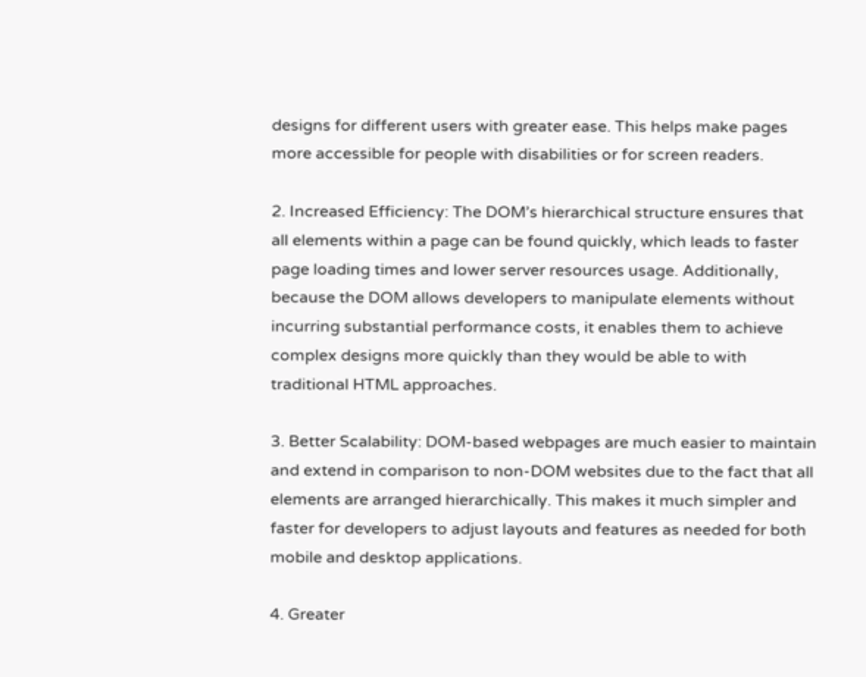designs for different users with greater ease. This helps make pages more accessible for people with disabilities or for screen readers.

2. Increased Efficiency: The DOM’s hierarchical structure ensures that all elements within a page can be found quickly, which leads to faster page loading times and lower server resources usage. Additionally, because the DOM allows developers to manipulate elements without incurring substantial performance costs, it enables them to achieve complex designs more quickly than they would be able to with traditional HTML approaches.

3. Better Scalability: DOM-based webpages are much easier to maintain and extend in comparison to non-DOM websites due to the fact that all elements are arranged hierarchically. This makes it much simpler and faster for developers to adjust layouts and features as needed for both mobile and desktop applications.

4. Greater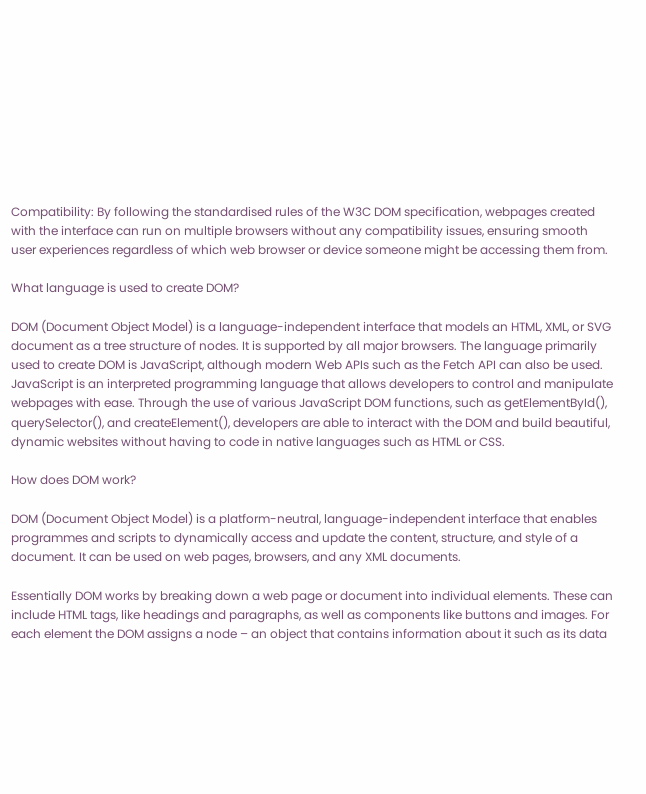Compatibility: By following the standardised rules of the W3C DOM specification, webpages created with the interface can run on multiple browsers without any compatibility issues, ensuring smooth user experiences regardless of which web browser or device someone might be accessing them from.

What language is used to create DOM?

DOM (Document Object Model) is a language-independent interface that models an HTML, XML, or SVG document as a tree structure of nodes. It is supported by all major browsers. The language primarily used to create DOM is JavaScript, although modern Web APIs such as the Fetch API can also be used. JavaScript is an interpreted programming language that allows developers to control and manipulate webpages with ease. Through the use of various JavaScript DOM functions, such as getElementById(), querySelector(), and createElement(), developers are able to interact with the DOM and build beautiful, dynamic websites without having to code in native languages such as HTML or CSS.

How does DOM work?

DOM (Document Object Model) is a platform-neutral, language-independent interface that enables programmes and scripts to dynamically access and update the content, structure, and style of a document. It can be used on web pages, browsers, and any XML documents.

Essentially DOM works by breaking down a web page or document into individual elements. These can include HTML tags, like headings and paragraphs, as well as components like buttons and images. For each element the DOM assigns a node – an object that contains information about it such as its data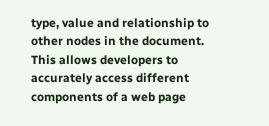type, value and relationship to other nodes in the document. This allows developers to accurately access different components of a web page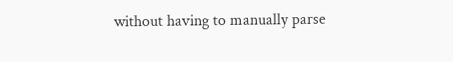without having to manually parse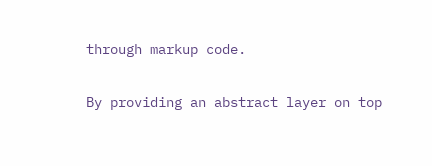through markup code.

By providing an abstract layer on top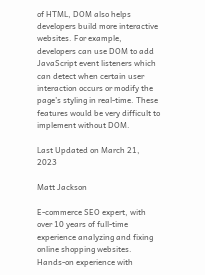of HTML, DOM also helps developers build more interactive websites. For example, developers can use DOM to add JavaScript event listeners which can detect when certain user interaction occurs or modify the page’s styling in real-time. These features would be very difficult to implement without DOM.

Last Updated on March 21, 2023

Matt Jackson

E-commerce SEO expert, with over 10 years of full-time experience analyzing and fixing online shopping websites. Hands-on experience with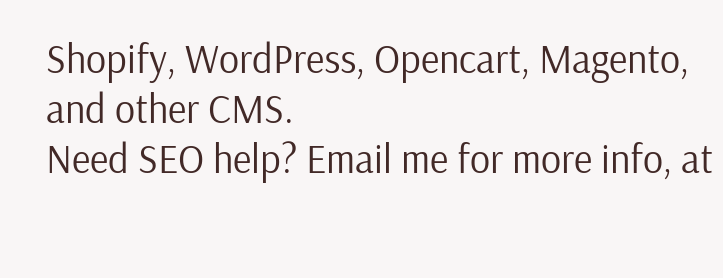Shopify, WordPress, Opencart, Magento, and other CMS.
Need SEO help? Email me for more info, at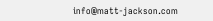info@matt-jackson.com